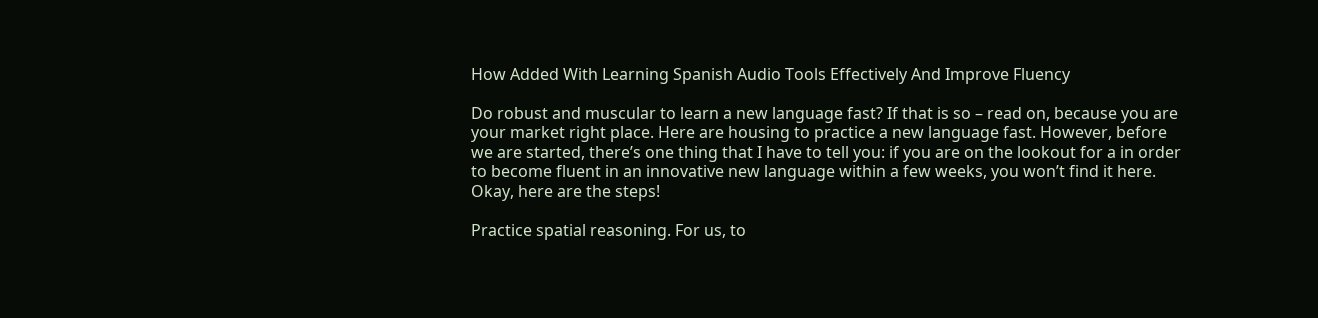How Added With Learning Spanish Audio Tools Effectively And Improve Fluency

Do robust and muscular to learn a new language fast? If that is so – read on, because you are your market right place. Here are housing to practice a new language fast. However, before we are started, there’s one thing that I have to tell you: if you are on the lookout for a in order to become fluent in an innovative new language within a few weeks, you won’t find it here. Okay, here are the steps!

Practice spatial reasoning. For us, to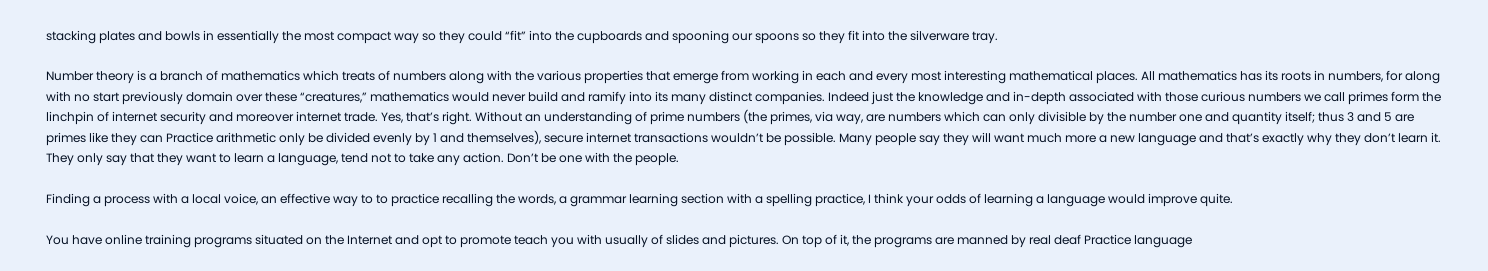stacking plates and bowls in essentially the most compact way so they could “fit” into the cupboards and spooning our spoons so they fit into the silverware tray.

Number theory is a branch of mathematics which treats of numbers along with the various properties that emerge from working in each and every most interesting mathematical places. All mathematics has its roots in numbers, for along with no start previously domain over these “creatures,” mathematics would never build and ramify into its many distinct companies. Indeed just the knowledge and in-depth associated with those curious numbers we call primes form the linchpin of internet security and moreover internet trade. Yes, that’s right. Without an understanding of prime numbers (the primes, via way, are numbers which can only divisible by the number one and quantity itself; thus 3 and 5 are primes like they can Practice arithmetic only be divided evenly by 1 and themselves), secure internet transactions wouldn’t be possible. Many people say they will want much more a new language and that’s exactly why they don’t learn it. They only say that they want to learn a language, tend not to take any action. Don’t be one with the people.

Finding a process with a local voice, an effective way to to practice recalling the words, a grammar learning section with a spelling practice, I think your odds of learning a language would improve quite.

You have online training programs situated on the Internet and opt to promote teach you with usually of slides and pictures. On top of it, the programs are manned by real deaf Practice language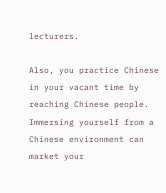lecturers.

Also, you practice Chinese in your vacant time by reaching Chinese people. Immersing yourself from a Chinese environment can market your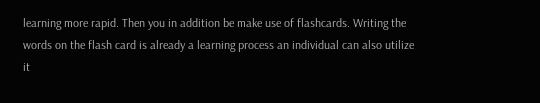learning more rapid. Then you in addition be make use of flashcards. Writing the words on the flash card is already a learning process an individual can also utilize it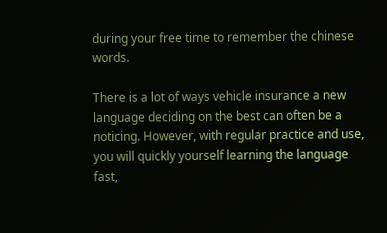during your free time to remember the chinese words.

There is a lot of ways vehicle insurance a new language deciding on the best can often be a noticing. However, with regular practice and use, you will quickly yourself learning the language fast,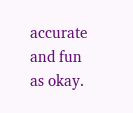accurate and fun as okay.